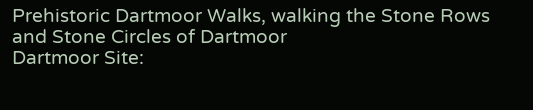Prehistoric Dartmoor Walks, walking the Stone Rows and Stone Circles of Dartmoor
Dartmoor Site: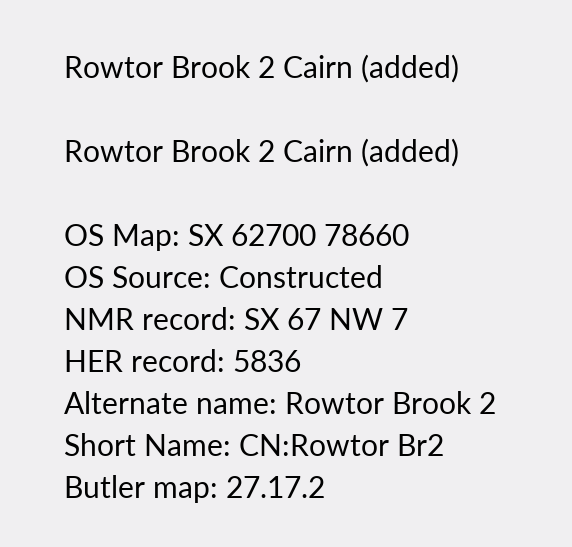Rowtor Brook 2 Cairn (added)

Rowtor Brook 2 Cairn (added)

OS Map: SX 62700 78660
OS Source: Constructed
NMR record: SX 67 NW 7
HER record: 5836
Alternate name: Rowtor Brook 2
Short Name: CN:Rowtor Br2
Butler map: 27.17.2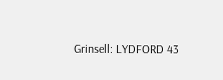Grinsell: LYDFORD 43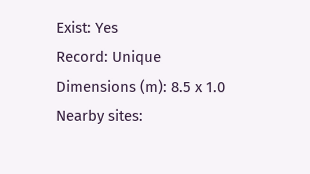Exist: Yes
Record: Unique
Dimensions (m): 8.5 x 1.0
Nearby sites: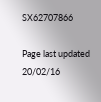SX62707866

Page last updated 20/02/16